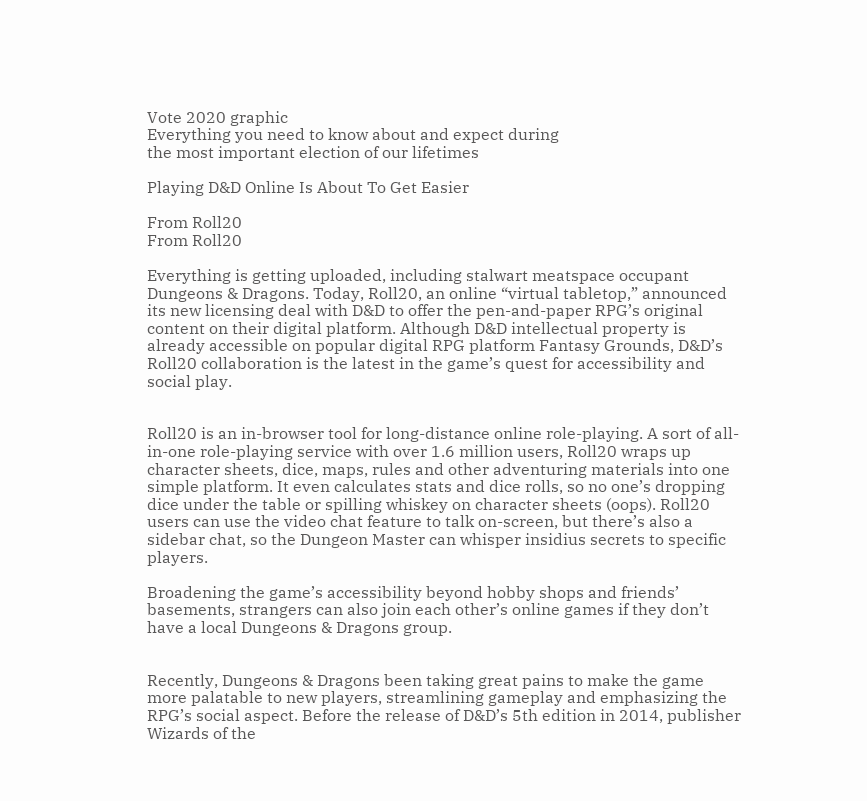Vote 2020 graphic
Everything you need to know about and expect during
the most important election of our lifetimes

Playing D&D Online Is About To Get Easier

From Roll20
From Roll20

Everything is getting uploaded, including stalwart meatspace occupant Dungeons & Dragons. Today, Roll20, an online “virtual tabletop,” announced its new licensing deal with D&D to offer the pen-and-paper RPG’s original content on their digital platform. Although D&D intellectual property is already accessible on popular digital RPG platform Fantasy Grounds, D&D’s Roll20 collaboration is the latest in the game’s quest for accessibility and social play.


Roll20 is an in-browser tool for long-distance online role-playing. A sort of all-in-one role-playing service with over 1.6 million users, Roll20 wraps up character sheets, dice, maps, rules and other adventuring materials into one simple platform. It even calculates stats and dice rolls, so no one’s dropping dice under the table or spilling whiskey on character sheets (oops). Roll20 users can use the video chat feature to talk on-screen, but there’s also a sidebar chat, so the Dungeon Master can whisper insidius secrets to specific players.

Broadening the game’s accessibility beyond hobby shops and friends’ basements, strangers can also join each other’s online games if they don’t have a local Dungeons & Dragons group.


Recently, Dungeons & Dragons been taking great pains to make the game more palatable to new players, streamlining gameplay and emphasizing the RPG’s social aspect. Before the release of D&D’s 5th edition in 2014, publisher Wizards of the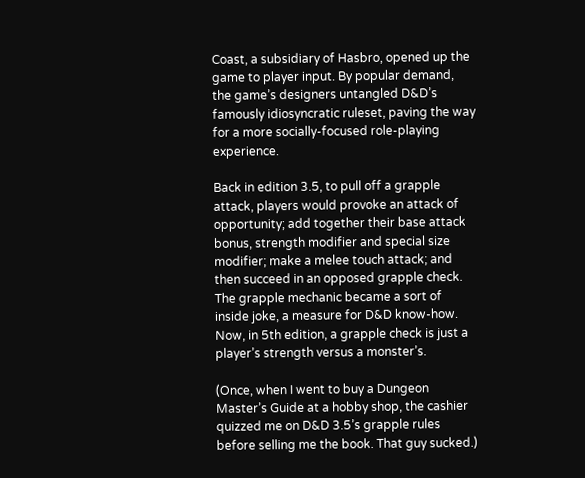Coast, a subsidiary of Hasbro, opened up the game to player input. By popular demand, the game’s designers untangled D&D’s famously idiosyncratic ruleset, paving the way for a more socially-focused role-playing experience.

Back in edition 3.5, to pull off a grapple attack, players would provoke an attack of opportunity; add together their base attack bonus, strength modifier and special size modifier; make a melee touch attack; and then succeed in an opposed grapple check. The grapple mechanic became a sort of inside joke, a measure for D&D know-how. Now, in 5th edition, a grapple check is just a player’s strength versus a monster’s.

(Once, when I went to buy a Dungeon Master’s Guide at a hobby shop, the cashier quizzed me on D&D 3.5’s grapple rules before selling me the book. That guy sucked.)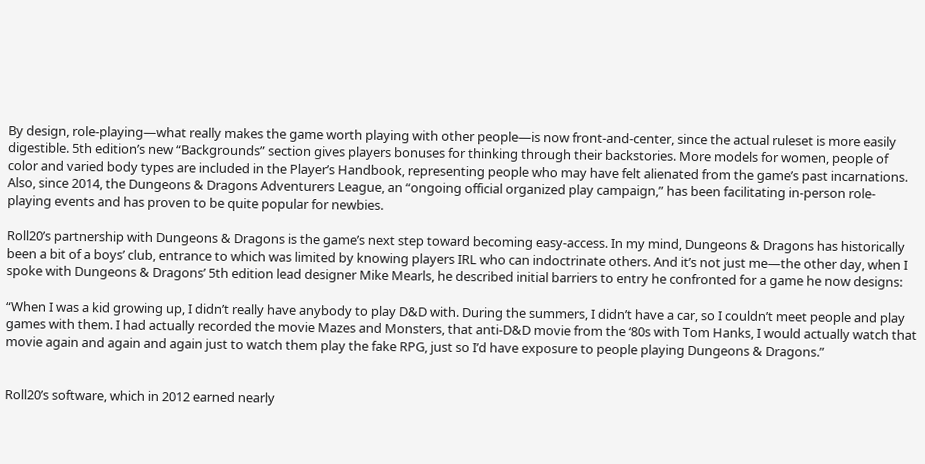By design, role-playing—what really makes the game worth playing with other people—is now front-and-center, since the actual ruleset is more easily digestible. 5th edition’s new “Backgrounds” section gives players bonuses for thinking through their backstories. More models for women, people of color and varied body types are included in the Player’s Handbook, representing people who may have felt alienated from the game’s past incarnations. Also, since 2014, the Dungeons & Dragons Adventurers League, an “ongoing official organized play campaign,” has been facilitating in-person role-playing events and has proven to be quite popular for newbies.

Roll20’s partnership with Dungeons & Dragons is the game’s next step toward becoming easy-access. In my mind, Dungeons & Dragons has historically been a bit of a boys’ club, entrance to which was limited by knowing players IRL who can indoctrinate others. And it’s not just me—the other day, when I spoke with Dungeons & Dragons’ 5th edition lead designer Mike Mearls, he described initial barriers to entry he confronted for a game he now designs:

“When I was a kid growing up, I didn’t really have anybody to play D&D with. During the summers, I didn’t have a car, so I couldn’t meet people and play games with them. I had actually recorded the movie Mazes and Monsters, that anti-D&D movie from the ‘80s with Tom Hanks, I would actually watch that movie again and again and again just to watch them play the fake RPG, just so I’d have exposure to people playing Dungeons & Dragons.”


Roll20’s software, which in 2012 earned nearly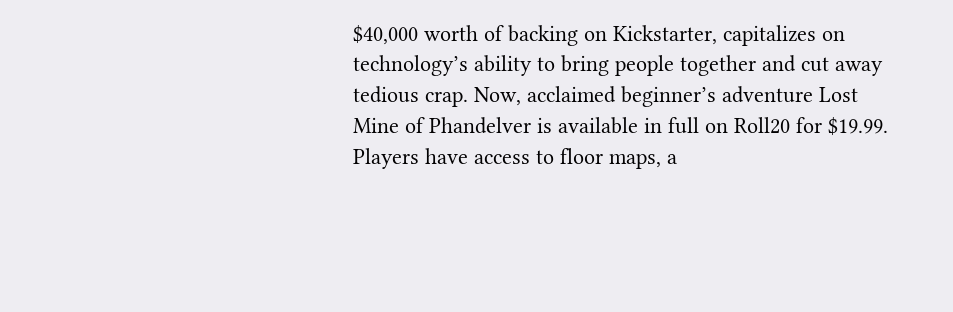$40,000 worth of backing on Kickstarter, capitalizes on technology’s ability to bring people together and cut away tedious crap. Now, acclaimed beginner’s adventure Lost Mine of Phandelver is available in full on Roll20 for $19.99. Players have access to floor maps, a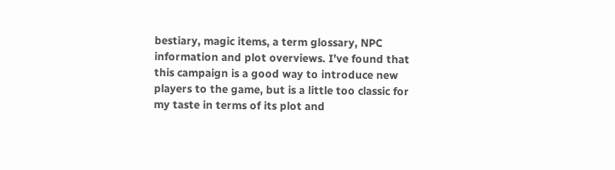bestiary, magic items, a term glossary, NPC information and plot overviews. I’ve found that this campaign is a good way to introduce new players to the game, but is a little too classic for my taste in terms of its plot and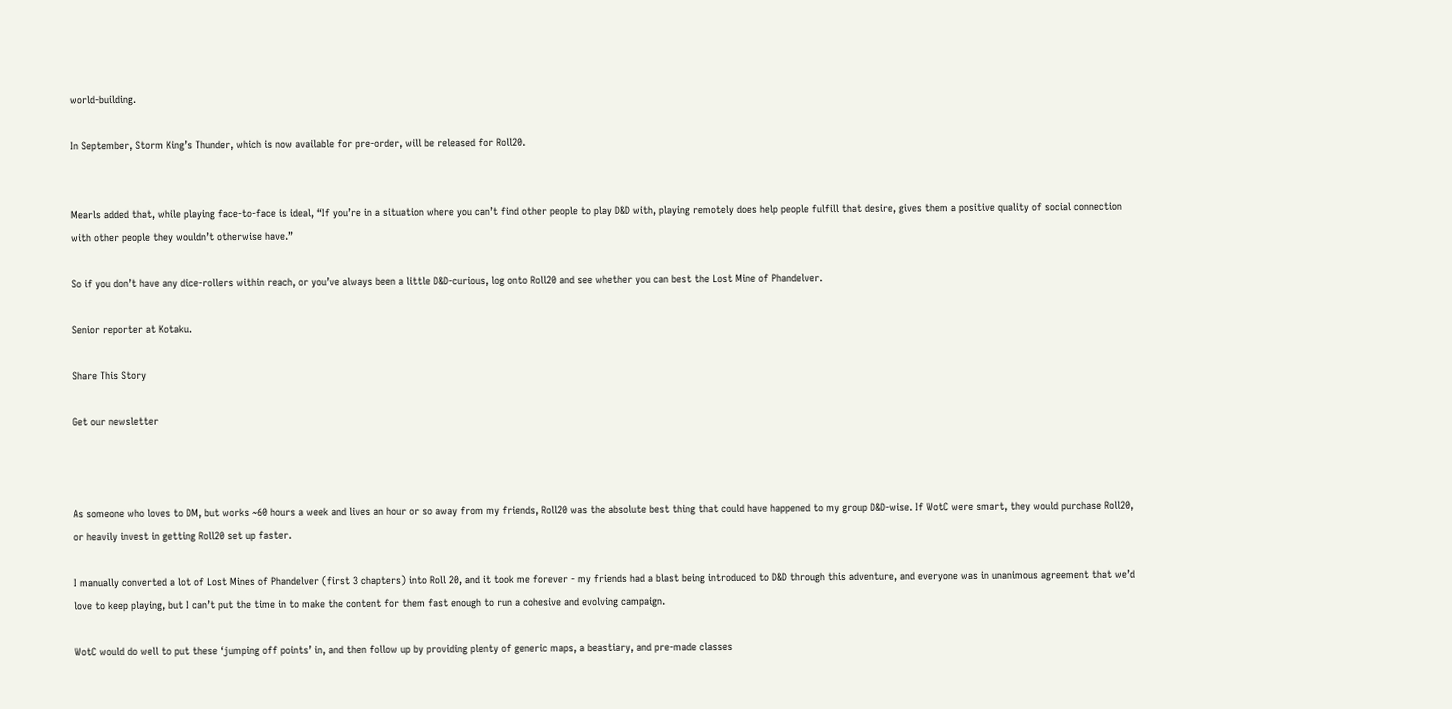world-building.

In September, Storm King’s Thunder, which is now available for pre-order, will be released for Roll20.


Mearls added that, while playing face-to-face is ideal, “If you’re in a situation where you can’t find other people to play D&D with, playing remotely does help people fulfill that desire, gives them a positive quality of social connection with other people they wouldn’t otherwise have.”

So if you don’t have any dice-rollers within reach, or you’ve always been a little D&D-curious, log onto Roll20 and see whether you can best the Lost Mine of Phandelver.

Senior reporter at Kotaku.

Share This Story

Get our newsletter



As someone who loves to DM, but works ~60 hours a week and lives an hour or so away from my friends, Roll20 was the absolute best thing that could have happened to my group D&D-wise. If WotC were smart, they would purchase Roll20, or heavily invest in getting Roll20 set up faster.

I manually converted a lot of Lost Mines of Phandelver (first 3 chapters) into Roll 20, and it took me forever - my friends had a blast being introduced to D&D through this adventure, and everyone was in unanimous agreement that we’d love to keep playing, but I can’t put the time in to make the content for them fast enough to run a cohesive and evolving campaign.

WotC would do well to put these ‘jumping off points’ in, and then follow up by providing plenty of generic maps, a beastiary, and pre-made classes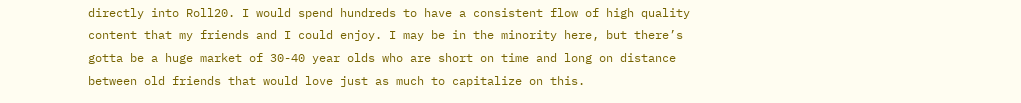directly into Roll20. I would spend hundreds to have a consistent flow of high quality content that my friends and I could enjoy. I may be in the minority here, but there’s gotta be a huge market of 30-40 year olds who are short on time and long on distance between old friends that would love just as much to capitalize on this.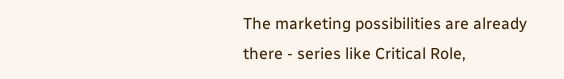The marketing possibilities are already there - series like Critical Role,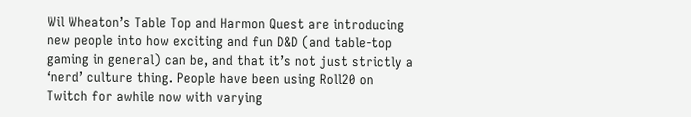Wil Wheaton’s Table Top and Harmon Quest are introducing new people into how exciting and fun D&D (and table-top gaming in general) can be, and that it’s not just strictly a ‘nerd’ culture thing. People have been using Roll20 on Twitch for awhile now with varying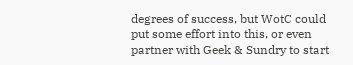degrees of success, but WotC could put some effort into this, or even partner with Geek & Sundry to start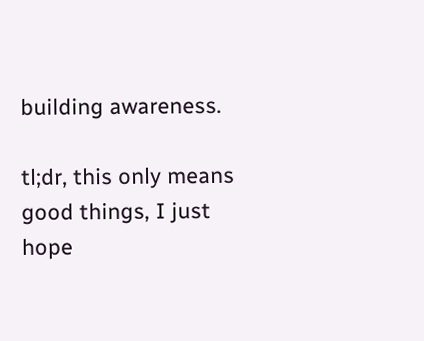building awareness.

tl;dr, this only means good things, I just hope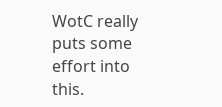WotC really puts some effort into this.